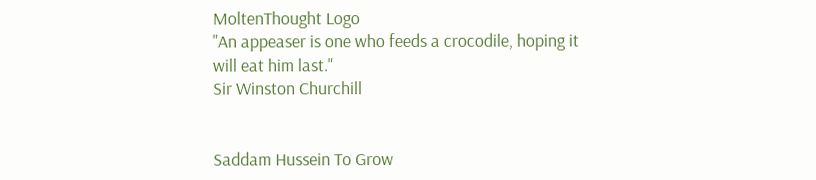MoltenThought Logo
"An appeaser is one who feeds a crocodile, hoping it will eat him last."
Sir Winston Churchill


Saddam Hussein To Grow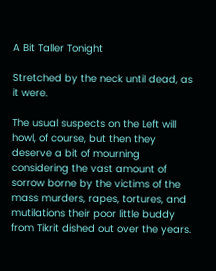A Bit Taller Tonight

Stretched by the neck until dead, as it were.

The usual suspects on the Left will howl, of course, but then they deserve a bit of mourning considering the vast amount of sorrow borne by the victims of the mass murders, rapes, tortures, and mutilations their poor little buddy from Tikrit dished out over the years.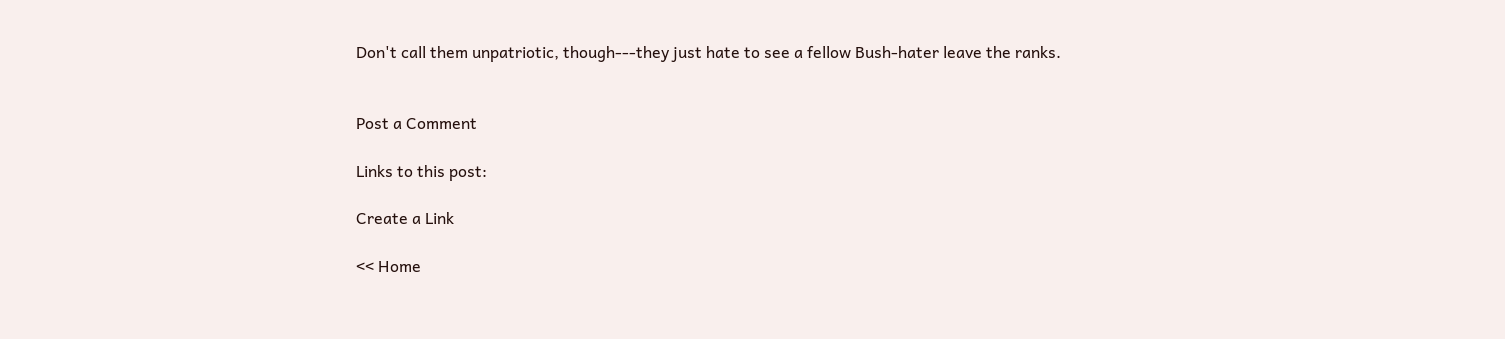Don't call them unpatriotic, though---they just hate to see a fellow Bush-hater leave the ranks.


Post a Comment

Links to this post:

Create a Link

<< Home